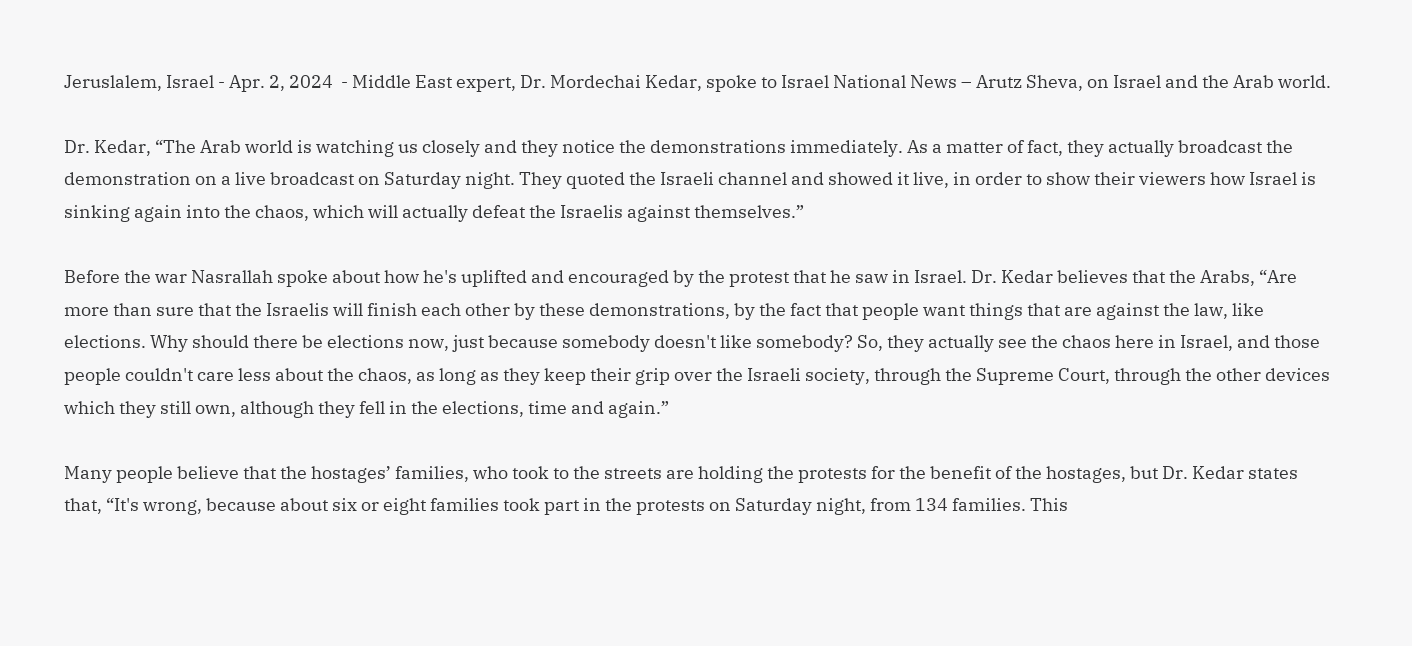Jeruslalem, Israel - Apr. 2, 2024  - Middle East expert, Dr. Mordechai Kedar, spoke to Israel National News – Arutz Sheva, on Israel and the Arab world.

Dr. Kedar, “The Arab world is watching us closely and they notice the demonstrations immediately. As a matter of fact, they actually broadcast the demonstration on a live broadcast on Saturday night. They quoted the Israeli channel and showed it live, in order to show their viewers how Israel is sinking again into the chaos, which will actually defeat the Israelis against themselves.”

Before the war Nasrallah spoke about how he's uplifted and encouraged by the protest that he saw in Israel. Dr. Kedar believes that the Arabs, “Are more than sure that the Israelis will finish each other by these demonstrations, by the fact that people want things that are against the law, like elections. Why should there be elections now, just because somebody doesn't like somebody? So, they actually see the chaos here in Israel, and those people couldn't care less about the chaos, as long as they keep their grip over the Israeli society, through the Supreme Court, through the other devices which they still own, although they fell in the elections, time and again.”

Many people believe that the hostages’ families, who took to the streets are holding the protests for the benefit of the hostages, but Dr. Kedar states that, “It's wrong, because about six or eight families took part in the protests on Saturday night, from 134 families. This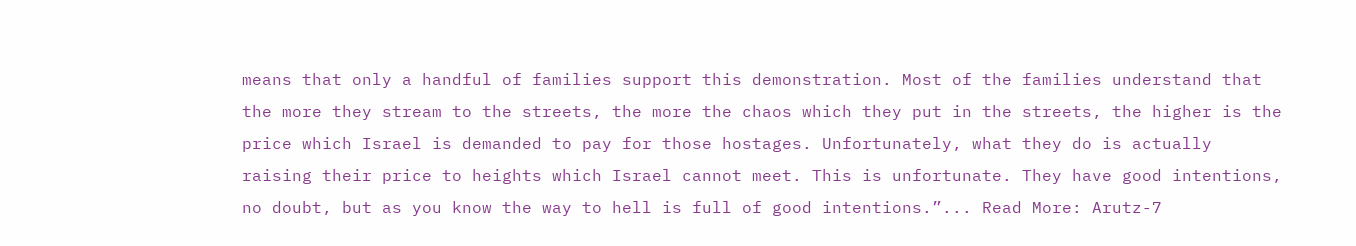means that only a handful of families support this demonstration. Most of the families understand that the more they stream to the streets, the more the chaos which they put in the streets, the higher is the price which Israel is demanded to pay for those hostages. Unfortunately, what they do is actually raising their price to heights which Israel cannot meet. This is unfortunate. They have good intentions, no doubt, but as you know the way to hell is full of good intentions.”... Read More: Arutz-7